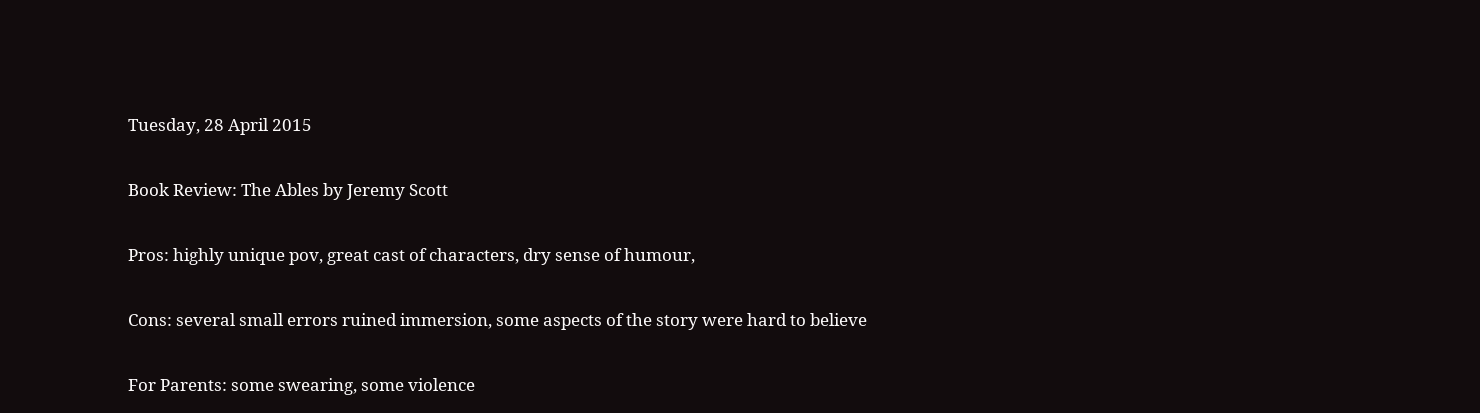Tuesday, 28 April 2015

Book Review: The Ables by Jeremy Scott

Pros: highly unique pov, great cast of characters, dry sense of humour,

Cons: several small errors ruined immersion, some aspects of the story were hard to believe

For Parents: some swearing, some violence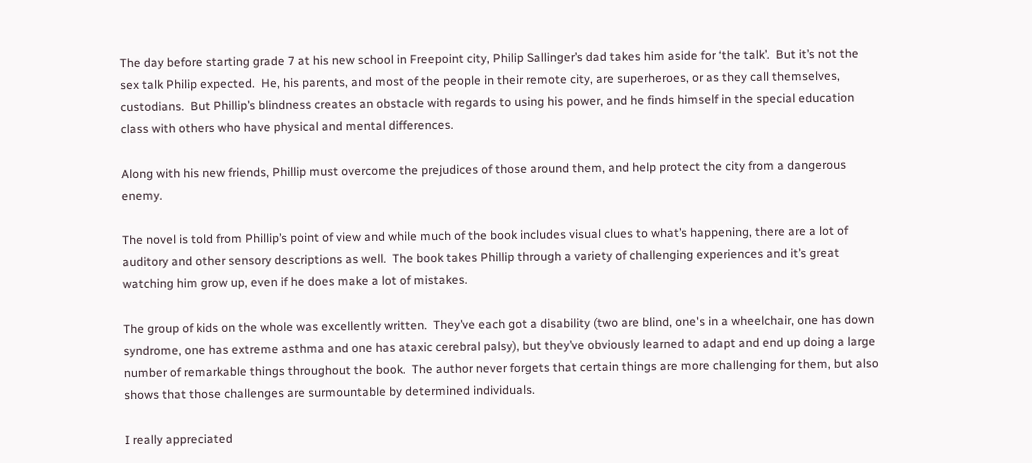The day before starting grade 7 at his new school in Freepoint city, Philip Sallinger’s dad takes him aside for ‘the talk’.  But it’s not the sex talk Philip expected.  He, his parents, and most of the people in their remote city, are superheroes, or as they call themselves, custodians.  But Phillip’s blindness creates an obstacle with regards to using his power, and he finds himself in the special education class with others who have physical and mental differences.

Along with his new friends, Phillip must overcome the prejudices of those around them, and help protect the city from a dangerous enemy.

The novel is told from Phillip’s point of view and while much of the book includes visual clues to what’s happening, there are a lot of auditory and other sensory descriptions as well.  The book takes Phillip through a variety of challenging experiences and it’s great watching him grow up, even if he does make a lot of mistakes.

The group of kids on the whole was excellently written.  They’ve each got a disability (two are blind, one's in a wheelchair, one has down syndrome, one has extreme asthma and one has ataxic cerebral palsy), but they’ve obviously learned to adapt and end up doing a large number of remarkable things throughout the book.  The author never forgets that certain things are more challenging for them, but also shows that those challenges are surmountable by determined individuals.

I really appreciated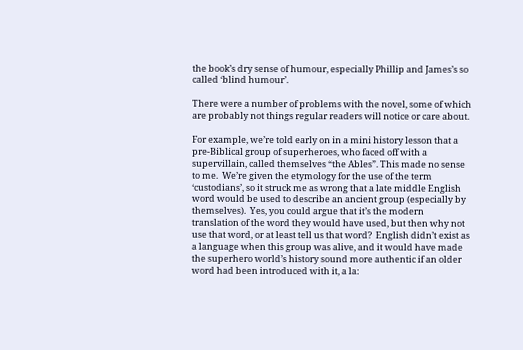the book’s dry sense of humour, especially Phillip and James’s so called ‘blind humour’.

There were a number of problems with the novel, some of which are probably not things regular readers will notice or care about.

For example, we’re told early on in a mini history lesson that a pre-Biblical group of superheroes, who faced off with a supervillain, called themselves “the Ables”. This made no sense to me.  We’re given the etymology for the use of the term ‘custodians’, so it struck me as wrong that a late middle English word would be used to describe an ancient group (especially by themselves).  Yes, you could argue that it’s the modern translation of the word they would have used, but then why not use that word, or at least tell us that word?  English didn’t exist as a language when this group was alive, and it would have made the superhero world’s history sound more authentic if an older word had been introduced with it, a la: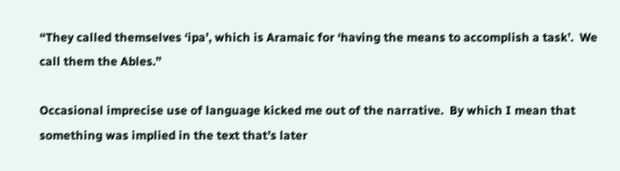“They called themselves ‘ipa’, which is Aramaic for ‘having the means to accomplish a task’.  We call them the Ables.”

Occasional imprecise use of language kicked me out of the narrative.  By which I mean that something was implied in the text that’s later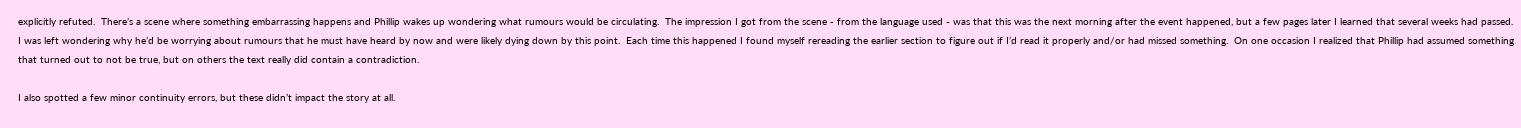explicitly refuted.  There’s a scene where something embarrassing happens and Phillip wakes up wondering what rumours would be circulating.  The impression I got from the scene - from the language used - was that this was the next morning after the event happened, but a few pages later I learned that several weeks had passed.  I was left wondering why he’d be worrying about rumours that he must have heard by now and were likely dying down by this point.  Each time this happened I found myself rereading the earlier section to figure out if I’d read it properly and/or had missed something.  On one occasion I realized that Phillip had assumed something that turned out to not be true, but on others the text really did contain a contradiction.

I also spotted a few minor continuity errors, but these didn’t impact the story at all.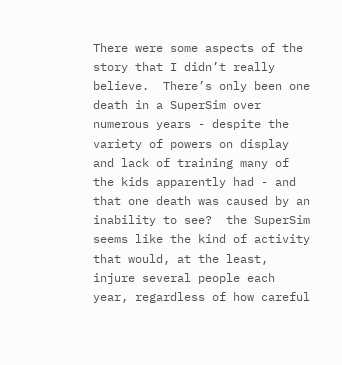There were some aspects of the story that I didn’t really believe.  There’s only been one death in a SuperSim over numerous years - despite the variety of powers on display and lack of training many of the kids apparently had - and that one death was caused by an inability to see?  the SuperSim seems like the kind of activity that would, at the least, injure several people each year, regardless of how careful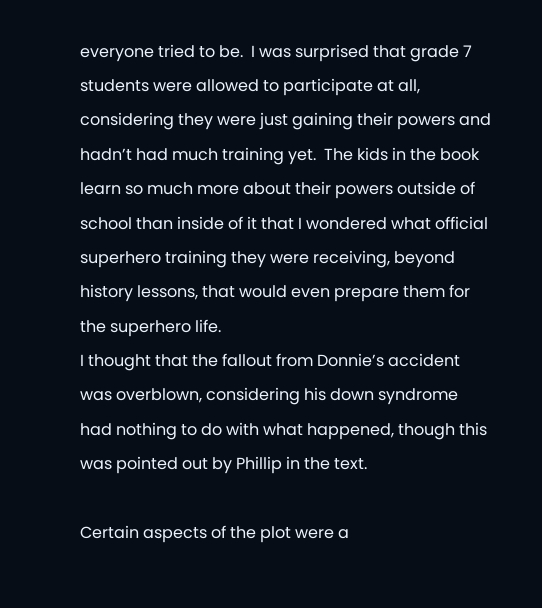everyone tried to be.  I was surprised that grade 7 students were allowed to participate at all, considering they were just gaining their powers and hadn’t had much training yet.  The kids in the book learn so much more about their powers outside of school than inside of it that I wondered what official superhero training they were receiving, beyond history lessons, that would even prepare them for the superhero life.
I thought that the fallout from Donnie’s accident was overblown, considering his down syndrome had nothing to do with what happened, though this was pointed out by Phillip in the text.

Certain aspects of the plot were a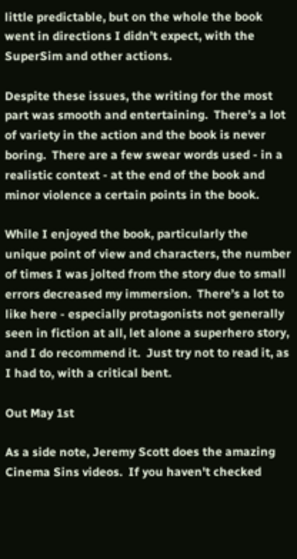little predictable, but on the whole the book went in directions I didn’t expect, with the SuperSim and other actions.

Despite these issues, the writing for the most part was smooth and entertaining.  There’s a lot of variety in the action and the book is never boring.  There are a few swear words used - in a realistic context - at the end of the book and minor violence a certain points in the book.

While I enjoyed the book, particularly the unique point of view and characters, the number of times I was jolted from the story due to small errors decreased my immersion.  There’s a lot to like here - especially protagonists not generally seen in fiction at all, let alone a superhero story, and I do recommend it.  Just try not to read it, as I had to, with a critical bent.

Out May 1st

As a side note, Jeremy Scott does the amazing Cinema Sins videos.  If you haven't checked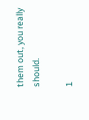them out, you really should.

1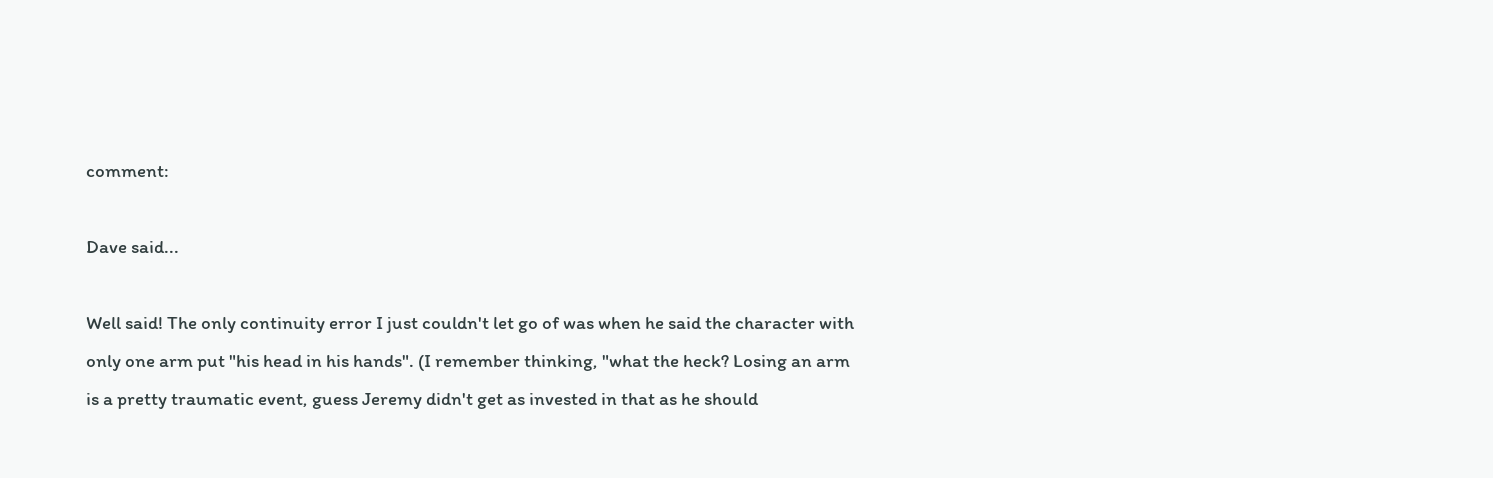comment:

Dave said...

Well said! The only continuity error I just couldn't let go of was when he said the character with only one arm put "his head in his hands". (I remember thinking, "what the heck? Losing an arm is a pretty traumatic event, guess Jeremy didn't get as invested in that as he should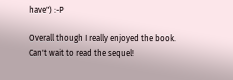have") :-P

Overall though I really enjoyed the book. Can't wait to read the sequel!